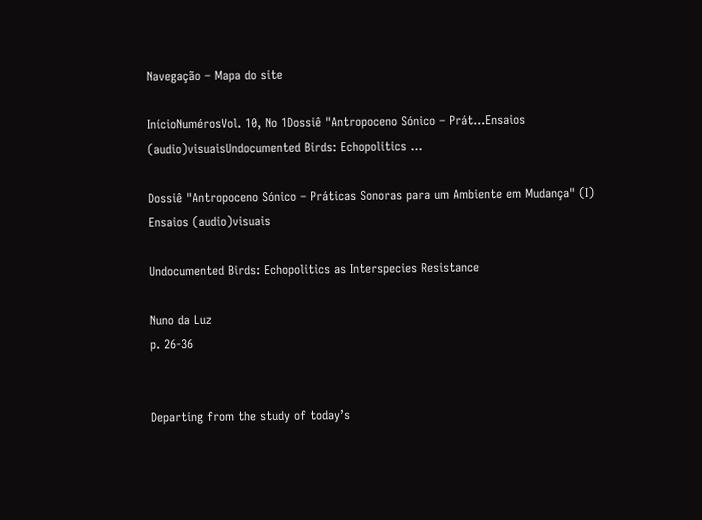Navegação – Mapa do site

InícioNumérosVol. 10, No 1Dossiê "Antropoceno Sónico – Prát...Ensaios (audio)visuaisUndocumented Birds: Echopolitics ...

Dossiê "Antropoceno Sónico – Práticas Sonoras para um Ambiente em Mudança" (I)
Ensaios (audio)visuais

Undocumented Birds: Echopolitics as Interspecies Resistance

Nuno da Luz
p. 26-36


Departing from the study of today’s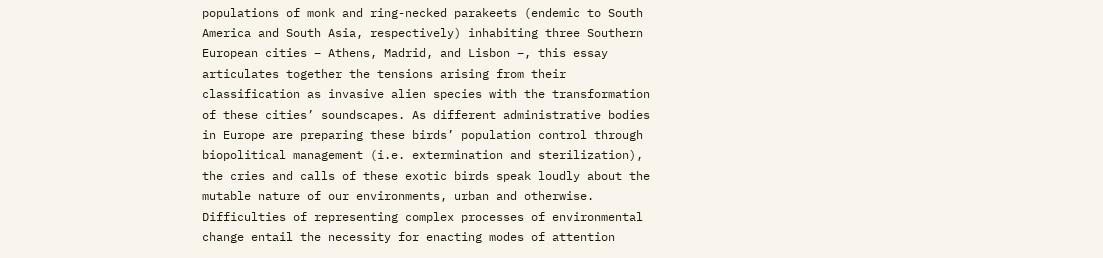populations of monk and ring-necked parakeets (endemic to South America and South Asia, respectively) inhabiting three Southern European cities – Athens, Madrid, and Lisbon –, this essay articulates together the tensions arising from their classification as invasive alien species with the transformation of these cities’ soundscapes. As different administrative bodies in Europe are preparing these birds’ population control through biopolitical management (i.e. extermination and sterilization), the cries and calls of these exotic birds speak loudly about the mutable nature of our environments, urban and otherwise. Difficulties of representing complex processes of environmental change entail the necessity for enacting modes of attention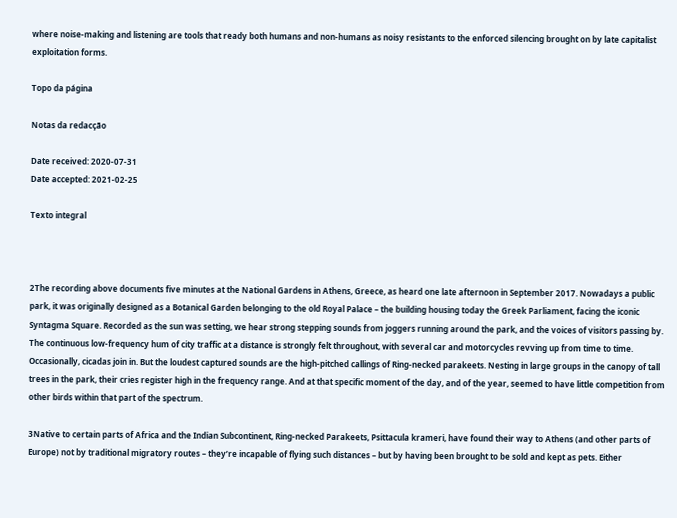where noise-making and listening are tools that ready both humans and non-humans as noisy resistants to the enforced silencing brought on by late capitalist exploitation forms.

Topo da página

Notas da redacção

Date received: 2020-07-31
Date accepted: 2021-02-25

Texto integral



2The recording above documents five minutes at the National Gardens in Athens, Greece, as heard one late afternoon in September 2017. Nowadays a public park, it was originally designed as a Botanical Garden belonging to the old Royal Palace – the building housing today the Greek Parliament, facing the iconic Syntagma Square. Recorded as the sun was setting, we hear strong stepping sounds from joggers running around the park, and the voices of visitors passing by. The continuous low-frequency hum of city traffic at a distance is strongly felt throughout, with several car and motorcycles revving up from time to time. Occasionally, cicadas join in. But the loudest captured sounds are the high-pitched callings of Ring-necked parakeets. Nesting in large groups in the canopy of tall trees in the park, their cries register high in the frequency range. And at that specific moment of the day, and of the year, seemed to have little competition from other birds within that part of the spectrum.

3Native to certain parts of Africa and the Indian Subcontinent, Ring-necked Parakeets, Psittacula krameri, have found their way to Athens (and other parts of Europe) not by traditional migratory routes – they’re incapable of flying such distances – but by having been brought to be sold and kept as pets. Either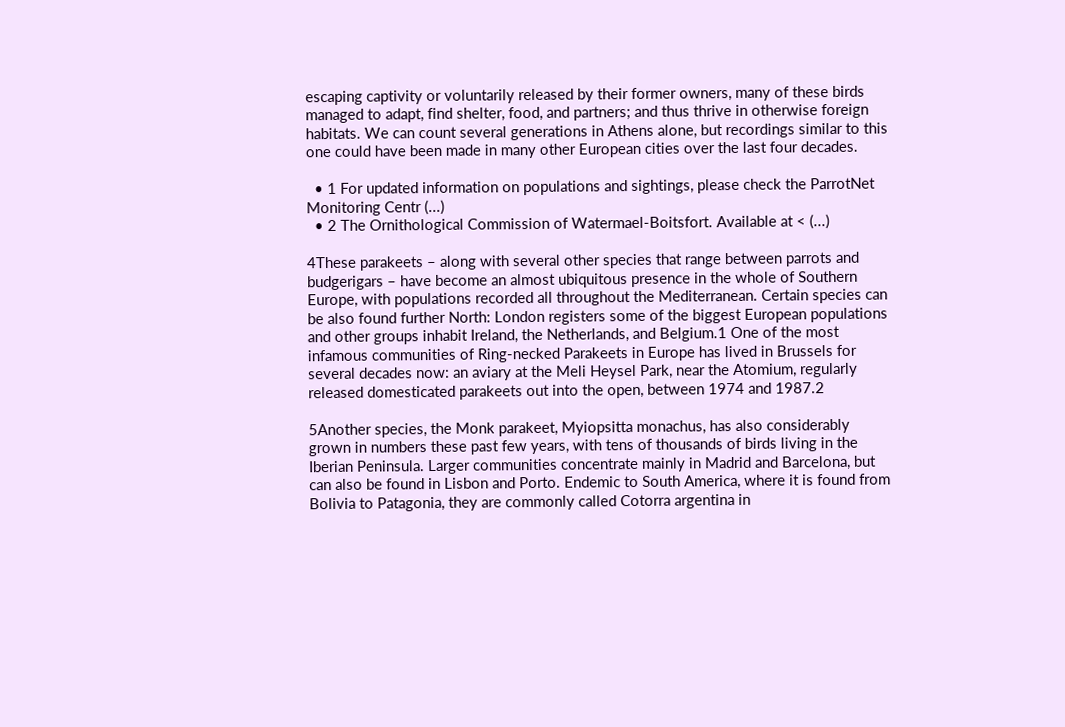escaping captivity or voluntarily released by their former owners, many of these birds managed to adapt, find shelter, food, and partners; and thus thrive in otherwise foreign habitats. We can count several generations in Athens alone, but recordings similar to this one could have been made in many other European cities over the last four decades.

  • 1 For updated information on populations and sightings, please check the ParrotNet Monitoring Centr (...)
  • 2 The Ornithological Commission of Watermael-Boitsfort. Available at < (...)

4These parakeets – along with several other species that range between parrots and budgerigars – have become an almost ubiquitous presence in the whole of Southern Europe, with populations recorded all throughout the Mediterranean. Certain species can be also found further North: London registers some of the biggest European populations and other groups inhabit Ireland, the Netherlands, and Belgium.1 One of the most infamous communities of Ring-necked Parakeets in Europe has lived in Brussels for several decades now: an aviary at the Meli Heysel Park, near the Atomium, regularly released domesticated parakeets out into the open, between 1974 and 1987.2

5Another species, the Monk parakeet, Myiopsitta monachus, has also considerably grown in numbers these past few years, with tens of thousands of birds living in the Iberian Peninsula. Larger communities concentrate mainly in Madrid and Barcelona, but can also be found in Lisbon and Porto. Endemic to South America, where it is found from Bolivia to Patagonia, they are commonly called Cotorra argentina in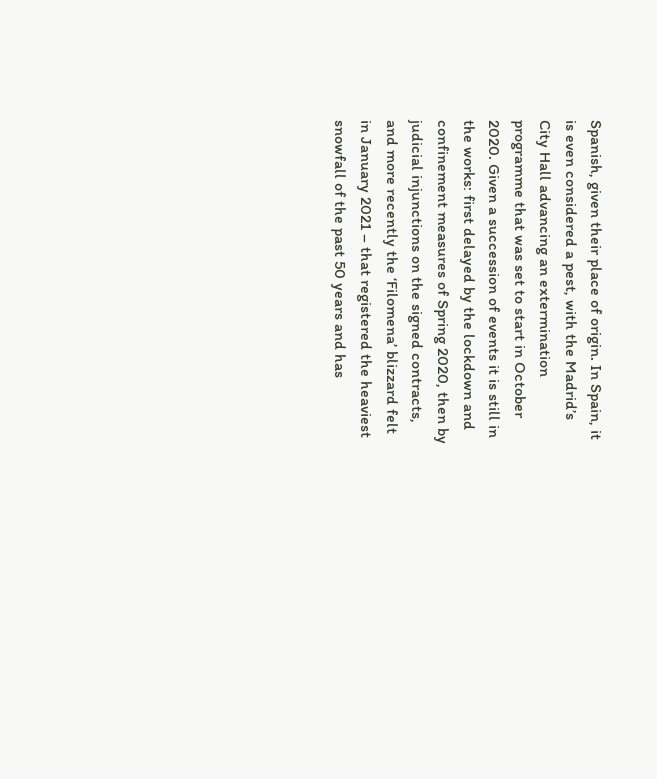Spanish, given their place of origin. In Spain, it is even considered a pest, with the Madrid’s City Hall advancing an extermination programme that was set to start in October 2020. Given a succession of events it is still in the works: first delayed by the lockdown and confinement measures of Spring 2020, then by judicial injunctions on the signed contracts, and more recently the ‘Filomena’ blizzard felt in January 2021 – that registered the heaviest snowfall of the past 50 years and has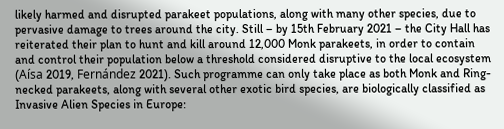likely harmed and disrupted parakeet populations, along with many other species, due to pervasive damage to trees around the city. Still – by 15th February 2021 – the City Hall has reiterated their plan to hunt and kill around 12,000 Monk parakeets, in order to contain and control their population below a threshold considered disruptive to the local ecosystem (Aísa 2019, Fernández 2021). Such programme can only take place as both Monk and Ring-necked parakeets, along with several other exotic bird species, are biologically classified as Invasive Alien Species in Europe: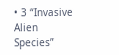• 3 “Invasive Alien Species”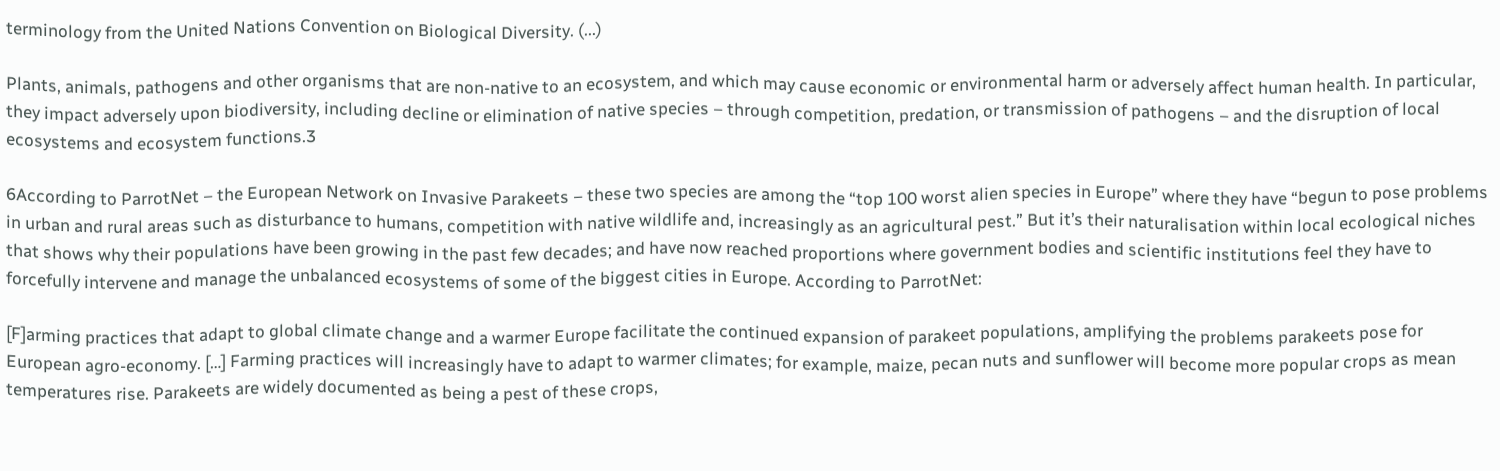terminology from the United Nations Convention on Biological Diversity. (...)

Plants, animals, pathogens and other organisms that are non-native to an ecosystem, and which may cause economic or environmental harm or adversely affect human health. In particular, they impact adversely upon biodiversity, including decline or elimination of native species – through competition, predation, or transmission of pathogens – and the disruption of local ecosystems and ecosystem functions.3

6According to ParrotNet – the European Network on Invasive Parakeets – these two species are among the “top 100 worst alien species in Europe” where they have “begun to pose problems in urban and rural areas such as disturbance to humans, competition with native wildlife and, increasingly as an agricultural pest.” But it’s their naturalisation within local ecological niches that shows why their populations have been growing in the past few decades; and have now reached proportions where government bodies and scientific institutions feel they have to forcefully intervene and manage the unbalanced ecosystems of some of the biggest cities in Europe. According to ParrotNet:

[F]arming practices that adapt to global climate change and a warmer Europe facilitate the continued expansion of parakeet populations, amplifying the problems parakeets pose for European agro-economy. […] Farming practices will increasingly have to adapt to warmer climates; for example, maize, pecan nuts and sunflower will become more popular crops as mean temperatures rise. Parakeets are widely documented as being a pest of these crops,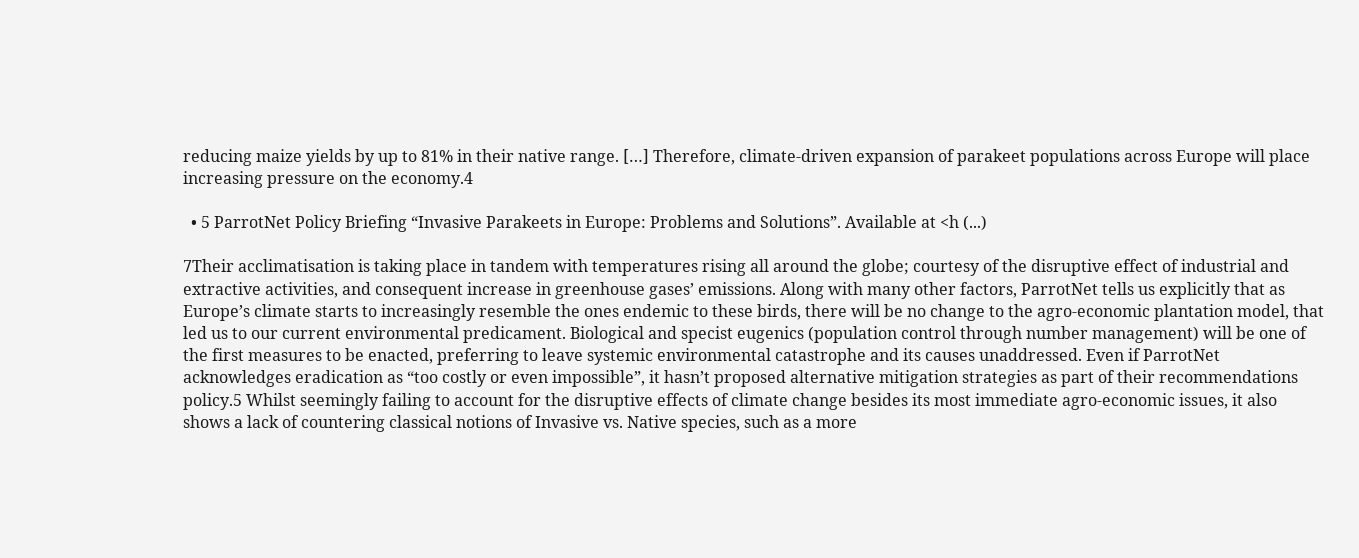reducing maize yields by up to 81% in their native range. […] Therefore, climate-driven expansion of parakeet populations across Europe will place increasing pressure on the economy.4

  • 5 ParrotNet Policy Briefing “Invasive Parakeets in Europe: Problems and Solutions”. Available at <h (...)

7Their acclimatisation is taking place in tandem with temperatures rising all around the globe; courtesy of the disruptive effect of industrial and extractive activities, and consequent increase in greenhouse gases’ emissions. Along with many other factors, ParrotNet tells us explicitly that as Europe’s climate starts to increasingly resemble the ones endemic to these birds, there will be no change to the agro-economic plantation model, that led us to our current environmental predicament. Biological and specist eugenics (population control through number management) will be one of the first measures to be enacted, preferring to leave systemic environmental catastrophe and its causes unaddressed. Even if ParrotNet acknowledges eradication as “too costly or even impossible”, it hasn’t proposed alternative mitigation strategies as part of their recommendations policy.5 Whilst seemingly failing to account for the disruptive effects of climate change besides its most immediate agro-economic issues, it also shows a lack of countering classical notions of Invasive vs. Native species, such as a more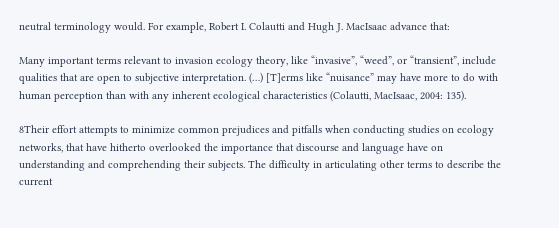neutral terminology would. For example, Robert I. Colautti and Hugh J. MacIsaac advance that:

Many important terms relevant to invasion ecology theory, like “invasive”, “weed”, or “transient”, include qualities that are open to subjective interpretation. (…) [T]erms like “nuisance” may have more to do with human perception than with any inherent ecological characteristics (Colautti, MacIsaac, 2004: 135).

8Their effort attempts to minimize common prejudices and pitfalls when conducting studies on ecology networks, that have hitherto overlooked the importance that discourse and language have on understanding and comprehending their subjects. The difficulty in articulating other terms to describe the current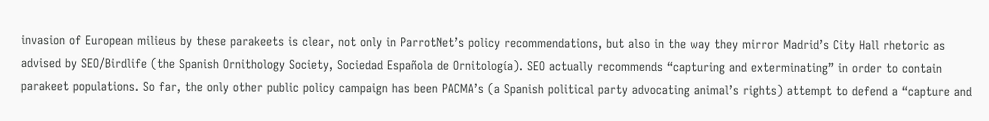invasion of European milieus by these parakeets is clear, not only in ParrotNet’s policy recommendations, but also in the way they mirror Madrid’s City Hall rhetoric as advised by SEO/Birdlife (the Spanish Ornithology Society, Sociedad Española de Ornitología). SEO actually recommends “capturing and exterminating” in order to contain parakeet populations. So far, the only other public policy campaign has been PACMA’s (a Spanish political party advocating animal’s rights) attempt to defend a “capture and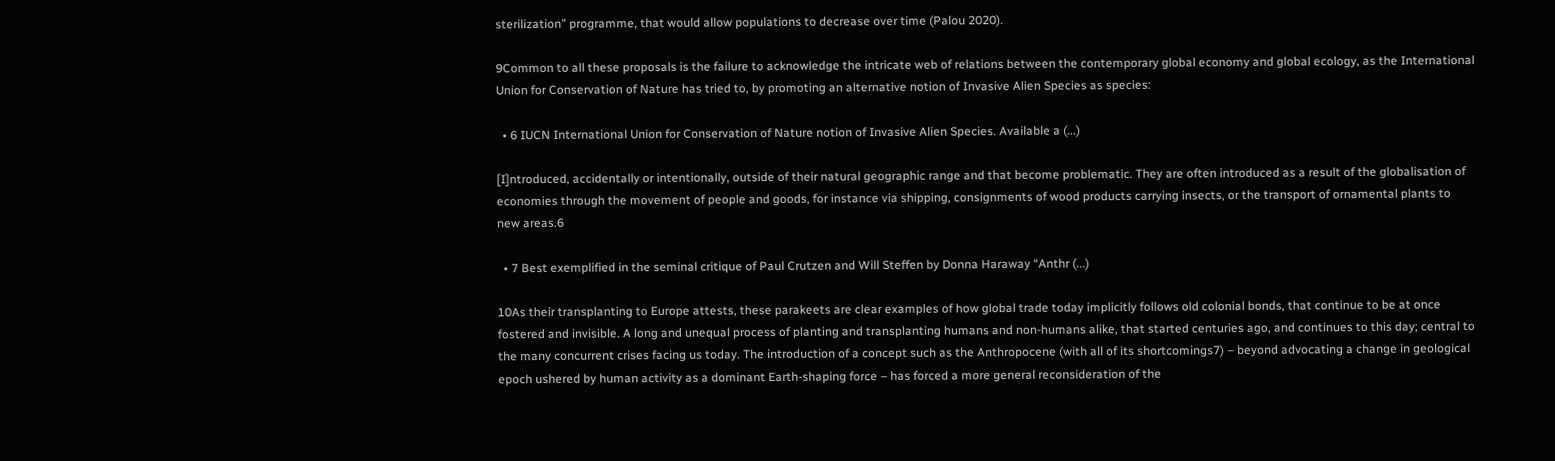sterilization” programme, that would allow populations to decrease over time (Palou 2020).

9Common to all these proposals is the failure to acknowledge the intricate web of relations between the contemporary global economy and global ecology, as the International Union for Conservation of Nature has tried to, by promoting an alternative notion of Invasive Alien Species as species:

  • 6 IUCN International Union for Conservation of Nature notion of Invasive Alien Species. Available a (...)

[I]ntroduced, accidentally or intentionally, outside of their natural geographic range and that become problematic. They are often introduced as a result of the globalisation of economies through the movement of people and goods, for instance via shipping, consignments of wood products carrying insects, or the transport of ornamental plants to new areas.6

  • 7 Best exemplified in the seminal critique of Paul Crutzen and Will Steffen by Donna Haraway “Anthr (...)

10As their transplanting to Europe attests, these parakeets are clear examples of how global trade today implicitly follows old colonial bonds, that continue to be at once fostered and invisible. A long and unequal process of planting and transplanting humans and non-humans alike, that started centuries ago, and continues to this day; central to the many concurrent crises facing us today. The introduction of a concept such as the Anthropocene (with all of its shortcomings7) – beyond advocating a change in geological epoch ushered by human activity as a dominant Earth-shaping force – has forced a more general reconsideration of the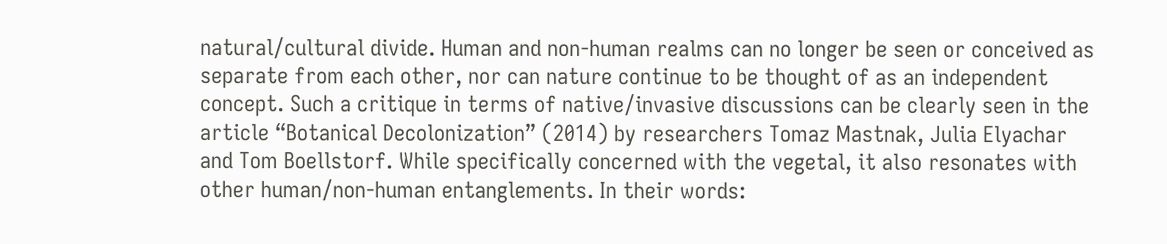natural/cultural divide. Human and non-human realms can no longer be seen or conceived as separate from each other, nor can nature continue to be thought of as an independent concept. Such a critique in terms of native/invasive discussions can be clearly seen in the article “Botanical Decolonization” (2014) by researchers Tomaz Mastnak, Julia Elyachar and Tom Boellstorf. While specifically concerned with the vegetal, it also resonates with other human/non-human entanglements. In their words: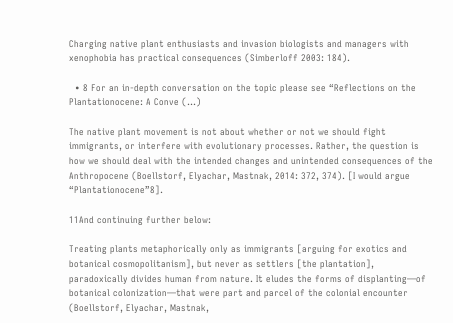Charging native plant enthusiasts and invasion biologists and managers with xenophobia has practical consequences (Simberloff 2003: 184).

  • 8 For an in-depth conversation on the topic please see “Reflections on the Plantationocene: A Conve (...)

The native plant movement is not about whether or not we should fight immigrants, or interfere with evolutionary processes. Rather, the question is how we should deal with the intended changes and unintended consequences of the Anthropocene (Boellstorf, Elyachar, Mastnak, 2014: 372, 374). [I would argue “Plantationocene”8].

11And continuing further below:

Treating plants metaphorically only as immigrants [arguing for exotics and botanical cosmopolitanism], but never as settlers [the plantation], paradoxically divides human from nature. It eludes the forms of displanting—of botanical colonization—that were part and parcel of the colonial encounter (Boellstorf, Elyachar, Mastnak,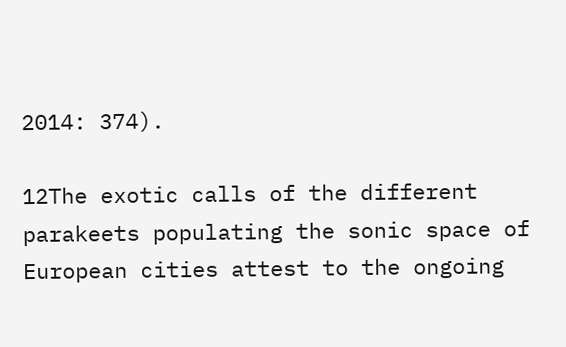2014: 374).

12The exotic calls of the different parakeets populating the sonic space of European cities attest to the ongoing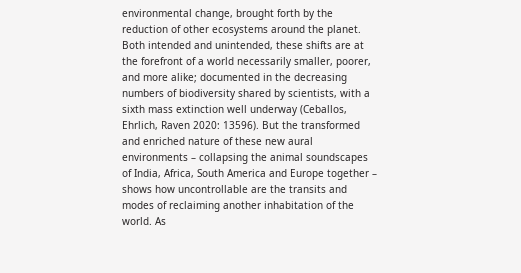environmental change, brought forth by the reduction of other ecosystems around the planet. Both intended and unintended, these shifts are at the forefront of a world necessarily smaller, poorer, and more alike; documented in the decreasing numbers of biodiversity shared by scientists, with a sixth mass extinction well underway (Ceballos, Ehrlich, Raven 2020: 13596). But the transformed and enriched nature of these new aural environments – collapsing the animal soundscapes of India, Africa, South America and Europe together – shows how uncontrollable are the transits and modes of reclaiming another inhabitation of the world. As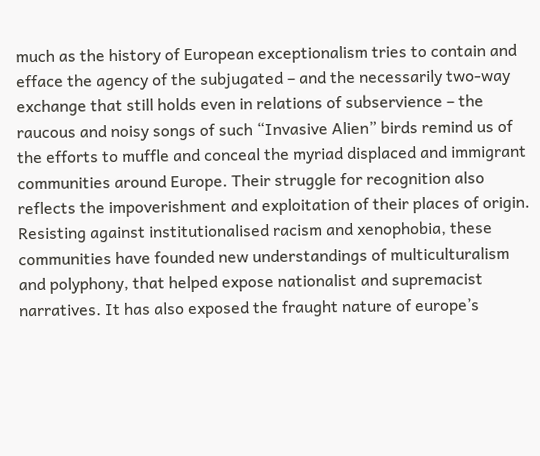much as the history of European exceptionalism tries to contain and efface the agency of the subjugated – and the necessarily two-way exchange that still holds even in relations of subservience – the raucous and noisy songs of such “Invasive Alien” birds remind us of the efforts to muffle and conceal the myriad displaced and immigrant communities around Europe. Their struggle for recognition also reflects the impoverishment and exploitation of their places of origin. Resisting against institutionalised racism and xenophobia, these communities have founded new understandings of multiculturalism and polyphony, that helped expose nationalist and supremacist narratives. It has also exposed the fraught nature of europe’s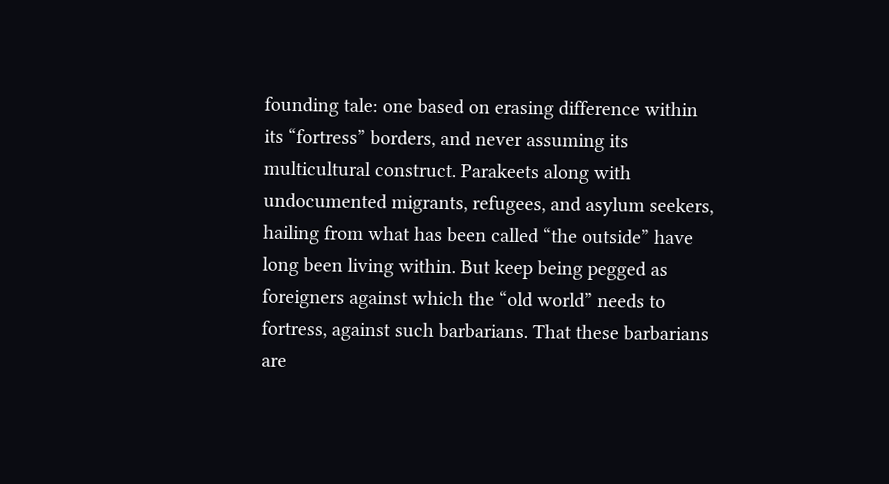founding tale: one based on erasing difference within its “fortress” borders, and never assuming its multicultural construct. Parakeets along with undocumented migrants, refugees, and asylum seekers, hailing from what has been called “the outside” have long been living within. But keep being pegged as foreigners against which the “old world” needs to fortress, against such barbarians. That these barbarians are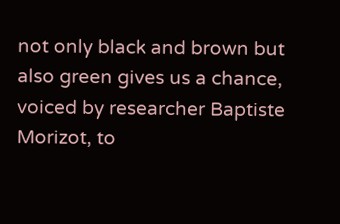not only black and brown but also green gives us a chance, voiced by researcher Baptiste Morizot, to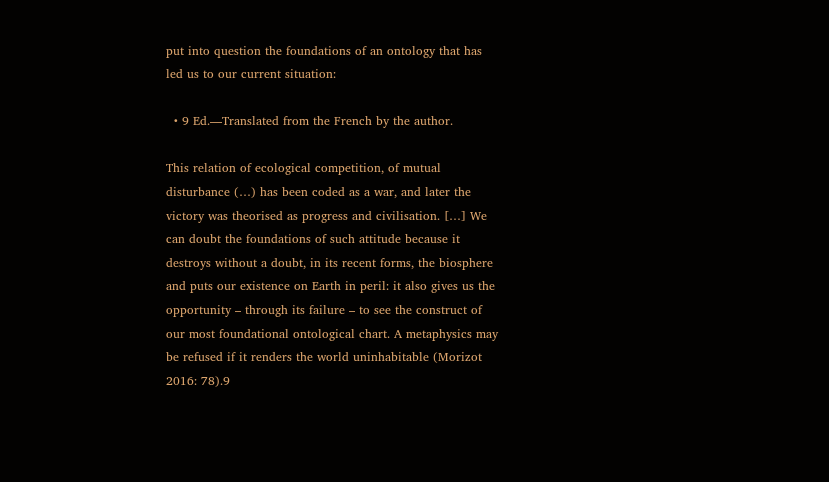put into question the foundations of an ontology that has led us to our current situation:

  • 9 Ed.—Translated from the French by the author.

This relation of ecological competition, of mutual disturbance (…) has been coded as a war, and later the victory was theorised as progress and civilisation. […] We can doubt the foundations of such attitude because it destroys without a doubt, in its recent forms, the biosphere and puts our existence on Earth in peril: it also gives us the opportunity – through its failure – to see the construct of our most foundational ontological chart. A metaphysics may be refused if it renders the world uninhabitable (Morizot 2016: 78).9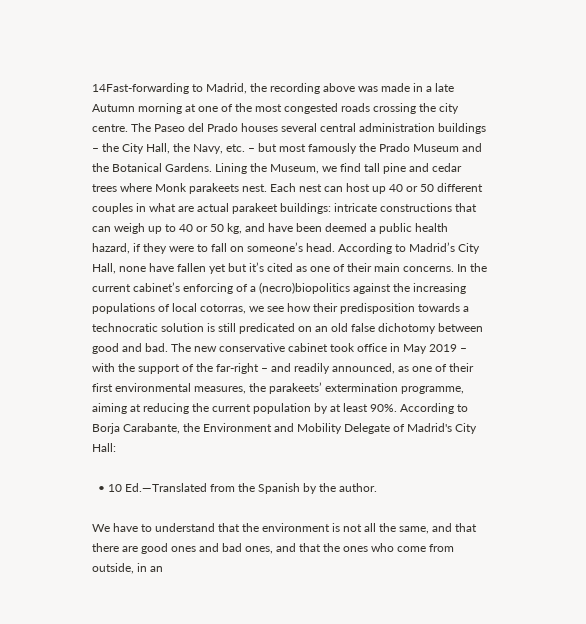14Fast-forwarding to Madrid, the recording above was made in a late Autumn morning at one of the most congested roads crossing the city centre. The Paseo del Prado houses several central administration buildings – the City Hall, the Navy, etc. – but most famously the Prado Museum and the Botanical Gardens. Lining the Museum, we find tall pine and cedar trees where Monk parakeets nest. Each nest can host up 40 or 50 different couples in what are actual parakeet buildings: intricate constructions that can weigh up to 40 or 50 kg, and have been deemed a public health hazard, if they were to fall on someone’s head. According to Madrid’s City Hall, none have fallen yet but it’s cited as one of their main concerns. In the current cabinet’s enforcing of a (necro)biopolitics against the increasing populations of local cotorras, we see how their predisposition towards a technocratic solution is still predicated on an old false dichotomy between good and bad. The new conservative cabinet took office in May 2019 – with the support of the far-right – and readily announced, as one of their first environmental measures, the parakeets’ extermination programme, aiming at reducing the current population by at least 90%. According to Borja Carabante, the Environment and Mobility Delegate of Madrid's City Hall:

  • 10 Ed.—Translated from the Spanish by the author.

We have to understand that the environment is not all the same, and that there are good ones and bad ones, and that the ones who come from outside, in an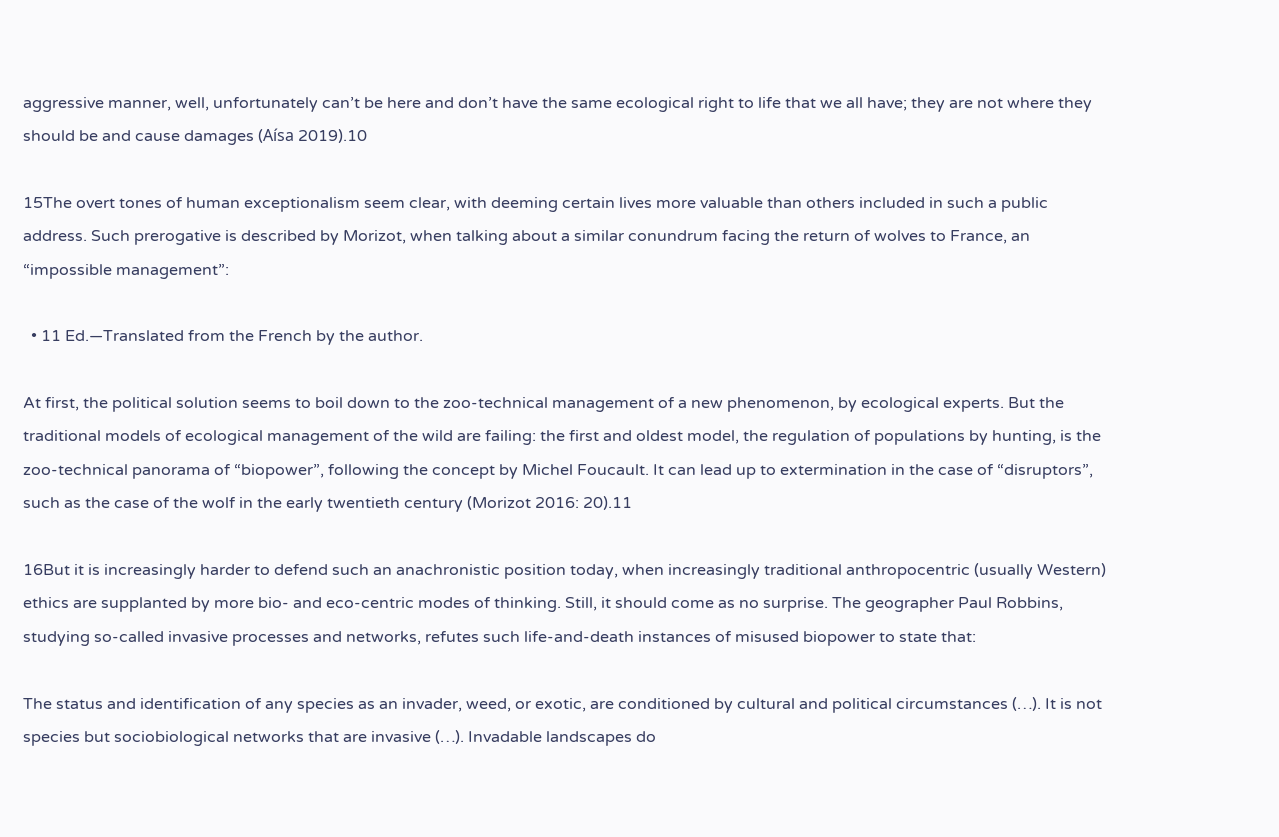aggressive manner, well, unfortunately can’t be here and don’t have the same ecological right to life that we all have; they are not where they should be and cause damages (Aísa 2019).10

15The overt tones of human exceptionalism seem clear, with deeming certain lives more valuable than others included in such a public address. Such prerogative is described by Morizot, when talking about a similar conundrum facing the return of wolves to France, an “impossible management”:

  • 11 Ed.—Translated from the French by the author.

At first, the political solution seems to boil down to the zoo-technical management of a new phenomenon, by ecological experts. But the traditional models of ecological management of the wild are failing: the first and oldest model, the regulation of populations by hunting, is the zoo-technical panorama of “biopower”, following the concept by Michel Foucault. It can lead up to extermination in the case of “disruptors”, such as the case of the wolf in the early twentieth century (Morizot 2016: 20).11

16But it is increasingly harder to defend such an anachronistic position today, when increasingly traditional anthropocentric (usually Western) ethics are supplanted by more bio- and eco-centric modes of thinking. Still, it should come as no surprise. The geographer Paul Robbins, studying so-called invasive processes and networks, refutes such life-and-death instances of misused biopower to state that:

The status and identification of any species as an invader, weed, or exotic, are conditioned by cultural and political circumstances (…). It is not species but sociobiological networks that are invasive (…). Invadable landscapes do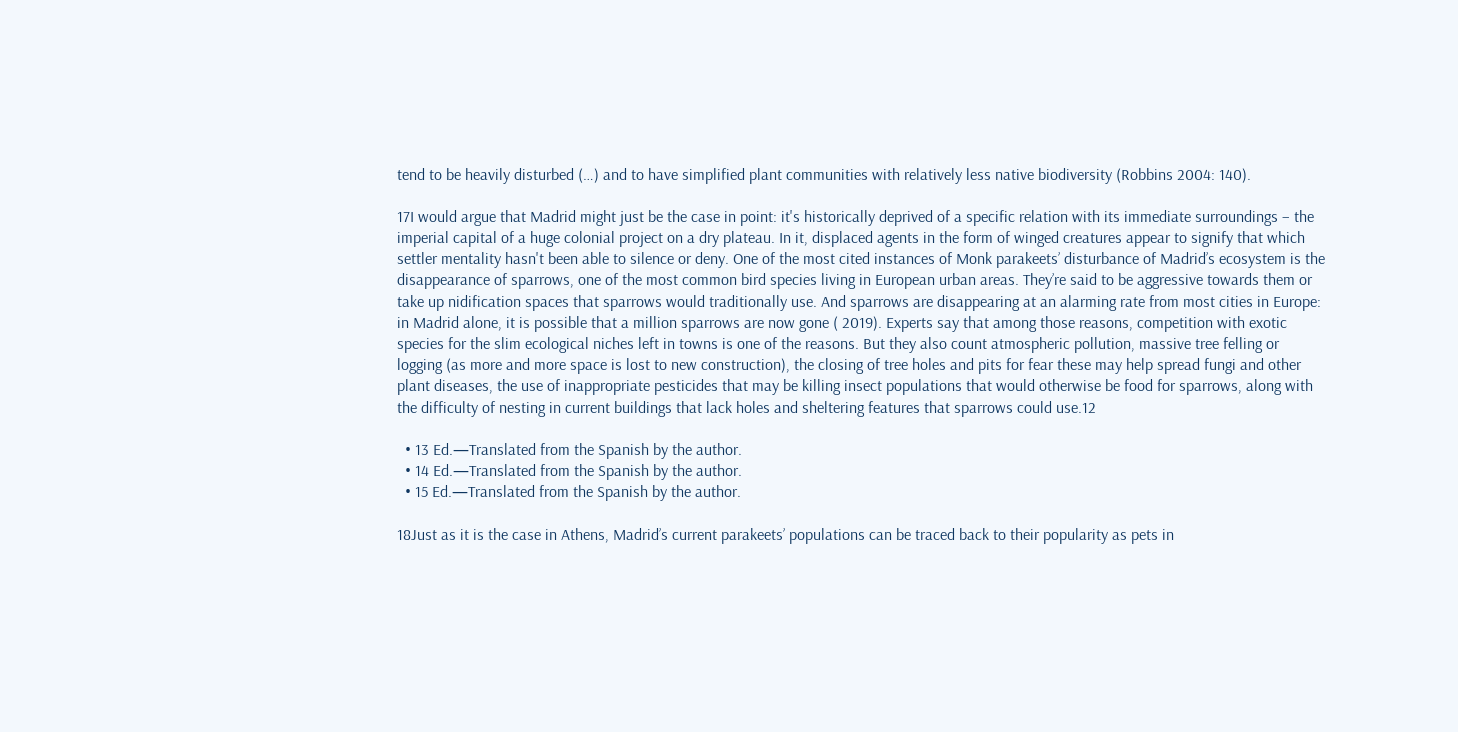tend to be heavily disturbed (…) and to have simplified plant communities with relatively less native biodiversity (Robbins 2004: 140).

17I would argue that Madrid might just be the case in point: it's historically deprived of a specific relation with its immediate surroundings – the imperial capital of a huge colonial project on a dry plateau. In it, displaced agents in the form of winged creatures appear to signify that which settler mentality hasn't been able to silence or deny. One of the most cited instances of Monk parakeets’ disturbance of Madrid’s ecosystem is the disappearance of sparrows, one of the most common bird species living in European urban areas. They’re said to be aggressive towards them or take up nidification spaces that sparrows would traditionally use. And sparrows are disappearing at an alarming rate from most cities in Europe: in Madrid alone, it is possible that a million sparrows are now gone ( 2019). Experts say that among those reasons, competition with exotic species for the slim ecological niches left in towns is one of the reasons. But they also count atmospheric pollution, massive tree felling or logging (as more and more space is lost to new construction), the closing of tree holes and pits for fear these may help spread fungi and other plant diseases, the use of inappropriate pesticides that may be killing insect populations that would otherwise be food for sparrows, along with the difficulty of nesting in current buildings that lack holes and sheltering features that sparrows could use.12

  • 13 Ed.—Translated from the Spanish by the author.
  • 14 Ed.—Translated from the Spanish by the author.
  • 15 Ed.—Translated from the Spanish by the author.

18Just as it is the case in Athens, Madrid’s current parakeets’ populations can be traced back to their popularity as pets in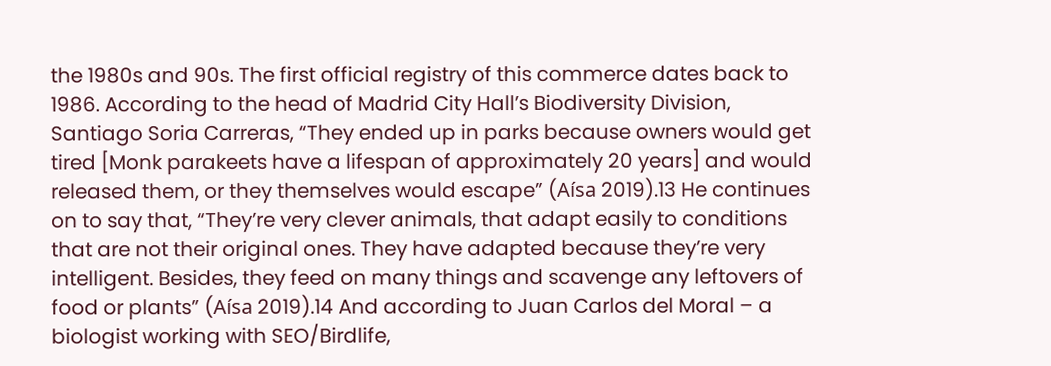the 1980s and 90s. The first official registry of this commerce dates back to 1986. According to the head of Madrid City Hall’s Biodiversity Division, Santiago Soria Carreras, “They ended up in parks because owners would get tired [Monk parakeets have a lifespan of approximately 20 years] and would released them, or they themselves would escape” (Aísa 2019).13 He continues on to say that, “They’re very clever animals, that adapt easily to conditions that are not their original ones. They have adapted because they’re very intelligent. Besides, they feed on many things and scavenge any leftovers of food or plants” (Aísa 2019).14 And according to Juan Carlos del Moral – a biologist working with SEO/Birdlife,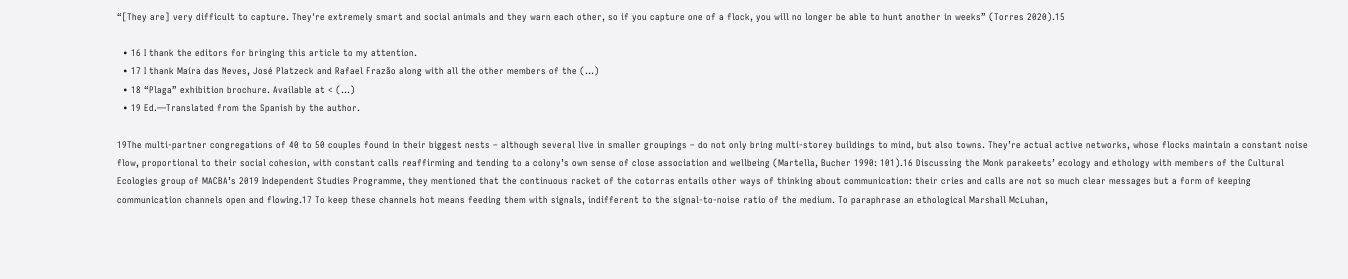“[They are] very difficult to capture. They're extremely smart and social animals and they warn each other, so if you capture one of a flock, you will no longer be able to hunt another in weeks” (Torres 2020).15

  • 16 I thank the editors for bringing this article to my attention.
  • 17 I thank Maíra das Neves, José Platzeck and Rafael Frazão along with all the other members of the (...)
  • 18 “Plaga” exhibition brochure. Available at < (...)
  • 19 Ed.—Translated from the Spanish by the author.

19The multi-partner congregations of 40 to 50 couples found in their biggest nests – although several live in smaller groupings – do not only bring multi-storey buildings to mind, but also towns. They’re actual active networks, whose flocks maintain a constant noise flow, proportional to their social cohesion, with constant calls reaffirming and tending to a colony’s own sense of close association and wellbeing (Martella, Bucher 1990: 101).16 Discussing the Monk parakeets’ ecology and ethology with members of the Cultural Ecologies group of MACBA’s 2019 Independent Studies Programme, they mentioned that the continuous racket of the cotorras entails other ways of thinking about communication: their cries and calls are not so much clear messages but a form of keeping communication channels open and flowing.17 To keep these channels hot means feeding them with signals, indifferent to the signal-to-noise ratio of the medium. To paraphrase an ethological Marshall McLuhan,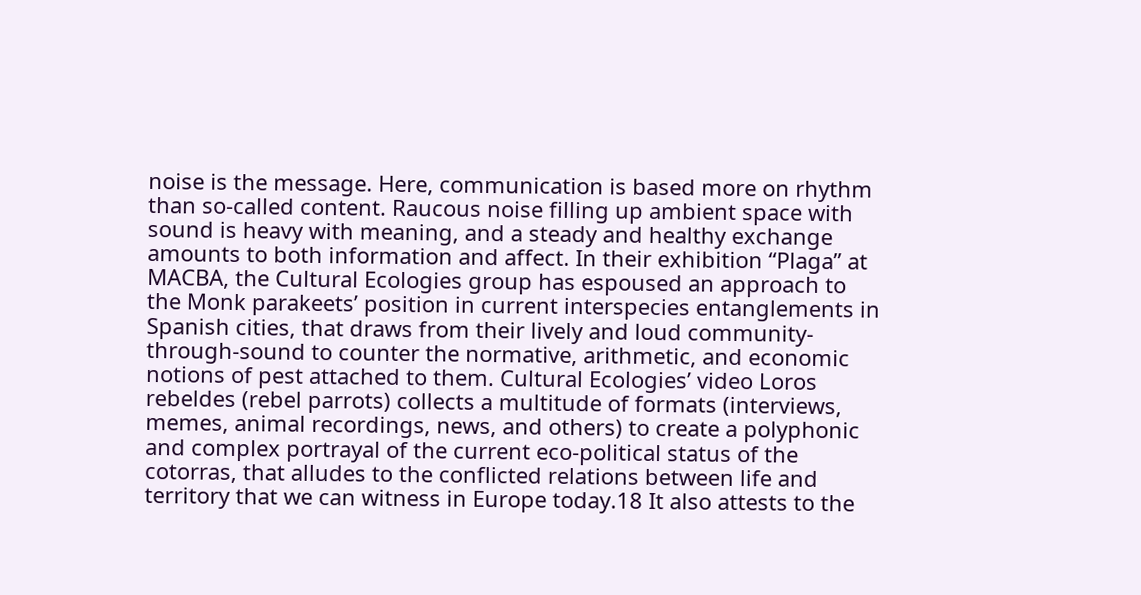noise is the message. Here, communication is based more on rhythm than so-called content. Raucous noise filling up ambient space with sound is heavy with meaning, and a steady and healthy exchange amounts to both information and affect. In their exhibition “Plaga” at MACBA, the Cultural Ecologies group has espoused an approach to the Monk parakeets’ position in current interspecies entanglements in Spanish cities, that draws from their lively and loud community-through-sound to counter the normative, arithmetic, and economic notions of pest attached to them. Cultural Ecologies’ video Loros rebeldes (rebel parrots) collects a multitude of formats (interviews, memes, animal recordings, news, and others) to create a polyphonic and complex portrayal of the current eco-political status of the cotorras, that alludes to the conflicted relations between life and territory that we can witness in Europe today.18 It also attests to the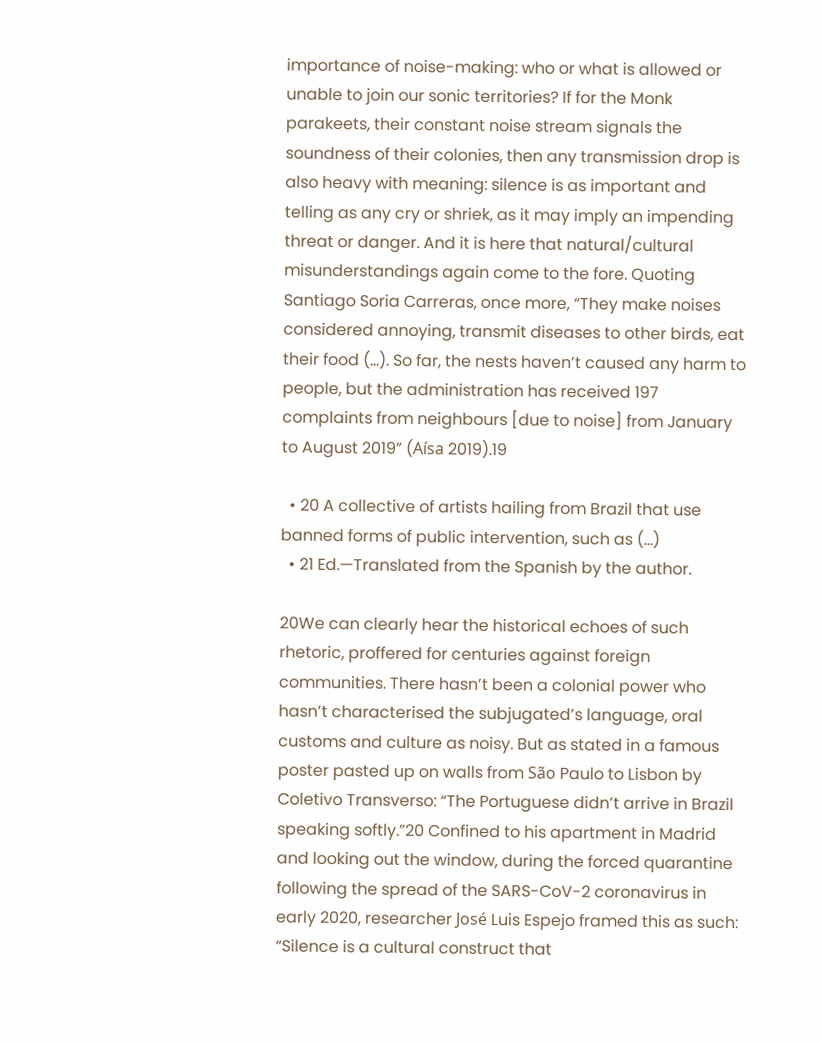importance of noise-making: who or what is allowed or unable to join our sonic territories? If for the Monk parakeets, their constant noise stream signals the soundness of their colonies, then any transmission drop is also heavy with meaning: silence is as important and telling as any cry or shriek, as it may imply an impending threat or danger. And it is here that natural/cultural misunderstandings again come to the fore. Quoting Santiago Soria Carreras, once more, “They make noises considered annoying, transmit diseases to other birds, eat their food (…). So far, the nests haven’t caused any harm to people, but the administration has received 197 complaints from neighbours [due to noise] from January to August 2019” (Aísa 2019).19

  • 20 A collective of artists hailing from Brazil that use banned forms of public intervention, such as (...)
  • 21 Ed.—Translated from the Spanish by the author.

20We can clearly hear the historical echoes of such rhetoric, proffered for centuries against foreign communities. There hasn’t been a colonial power who hasn’t characterised the subjugated’s language, oral customs and culture as noisy. But as stated in a famous poster pasted up on walls from São Paulo to Lisbon by Coletivo Transverso: “The Portuguese didn’t arrive in Brazil speaking softly.”20 Confined to his apartment in Madrid and looking out the window, during the forced quarantine following the spread of the SARS-CoV-2 coronavirus in early 2020, researcher José Luis Espejo framed this as such: “Silence is a cultural construct that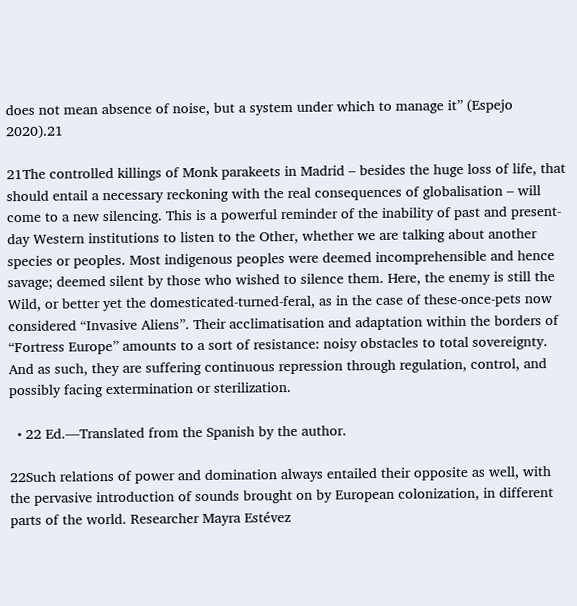does not mean absence of noise, but a system under which to manage it” (Espejo 2020).21

21The controlled killings of Monk parakeets in Madrid – besides the huge loss of life, that should entail a necessary reckoning with the real consequences of globalisation – will come to a new silencing. This is a powerful reminder of the inability of past and present-day Western institutions to listen to the Other, whether we are talking about another species or peoples. Most indigenous peoples were deemed incomprehensible and hence savage; deemed silent by those who wished to silence them. Here, the enemy is still the Wild, or better yet the domesticated-turned-feral, as in the case of these-once-pets now considered “Invasive Aliens”. Their acclimatisation and adaptation within the borders of “Fortress Europe” amounts to a sort of resistance: noisy obstacles to total sovereignty. And as such, they are suffering continuous repression through regulation, control, and possibly facing extermination or sterilization.

  • 22 Ed.—Translated from the Spanish by the author.

22Such relations of power and domination always entailed their opposite as well, with the pervasive introduction of sounds brought on by European colonization, in different parts of the world. Researcher Mayra Estévez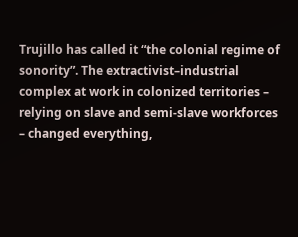Trujillo has called it “the colonial regime of sonority”. The extractivist–industrial complex at work in colonized territories – relying on slave and semi-slave workforces – changed everything,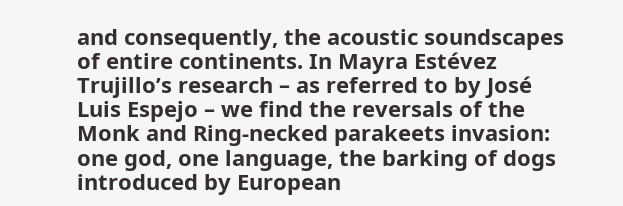and consequently, the acoustic soundscapes of entire continents. In Mayra Estévez Trujillo’s research – as referred to by José Luis Espejo – we find the reversals of the Monk and Ring-necked parakeets invasion: one god, one language, the barking of dogs introduced by European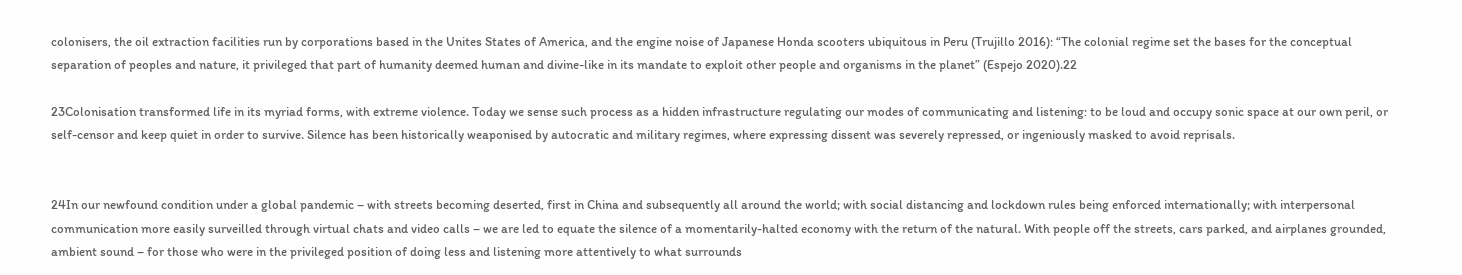colonisers, the oil extraction facilities run by corporations based in the Unites States of America, and the engine noise of Japanese Honda scooters ubiquitous in Peru (Trujillo 2016): “The colonial regime set the bases for the conceptual separation of peoples and nature, it privileged that part of humanity deemed human and divine-like in its mandate to exploit other people and organisms in the planet” (Espejo 2020).22

23Colonisation transformed life in its myriad forms, with extreme violence. Today we sense such process as a hidden infrastructure regulating our modes of communicating and listening: to be loud and occupy sonic space at our own peril, or self-censor and keep quiet in order to survive. Silence has been historically weaponised by autocratic and military regimes, where expressing dissent was severely repressed, or ingeniously masked to avoid reprisals.


24In our newfound condition under a global pandemic – with streets becoming deserted, first in China and subsequently all around the world; with social distancing and lockdown rules being enforced internationally; with interpersonal communication more easily surveilled through virtual chats and video calls – we are led to equate the silence of a momentarily-halted economy with the return of the natural. With people off the streets, cars parked, and airplanes grounded, ambient sound – for those who were in the privileged position of doing less and listening more attentively to what surrounds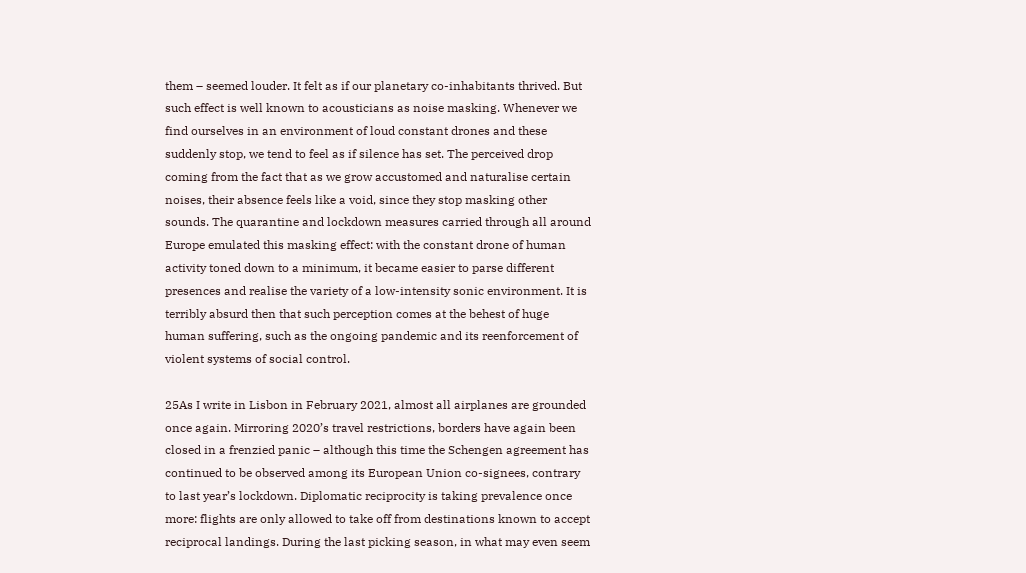them – seemed louder. It felt as if our planetary co-inhabitants thrived. But such effect is well known to acousticians as noise masking. Whenever we find ourselves in an environment of loud constant drones and these suddenly stop, we tend to feel as if silence has set. The perceived drop coming from the fact that as we grow accustomed and naturalise certain noises, their absence feels like a void, since they stop masking other sounds. The quarantine and lockdown measures carried through all around Europe emulated this masking effect: with the constant drone of human activity toned down to a minimum, it became easier to parse different presences and realise the variety of a low-intensity sonic environment. It is terribly absurd then that such perception comes at the behest of huge human suffering, such as the ongoing pandemic and its reenforcement of violent systems of social control.

25As I write in Lisbon in February 2021, almost all airplanes are grounded once again. Mirroring 2020’s travel restrictions, borders have again been closed in a frenzied panic – although this time the Schengen agreement has continued to be observed among its European Union co-signees, contrary to last year’s lockdown. Diplomatic reciprocity is taking prevalence once more: flights are only allowed to take off from destinations known to accept reciprocal landings. During the last picking season, in what may even seem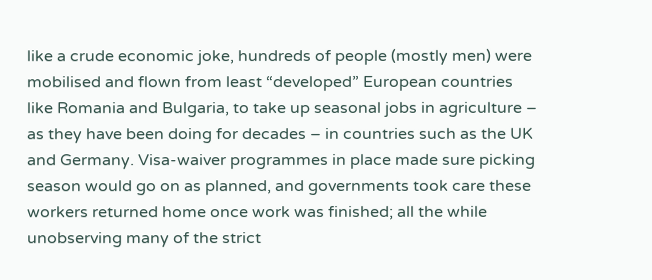like a crude economic joke, hundreds of people (mostly men) were mobilised and flown from least “developed” European countries like Romania and Bulgaria, to take up seasonal jobs in agriculture – as they have been doing for decades – in countries such as the UK and Germany. Visa-waiver programmes in place made sure picking season would go on as planned, and governments took care these workers returned home once work was finished; all the while unobserving many of the strict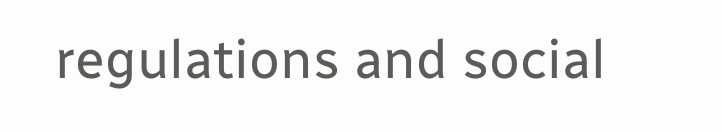regulations and social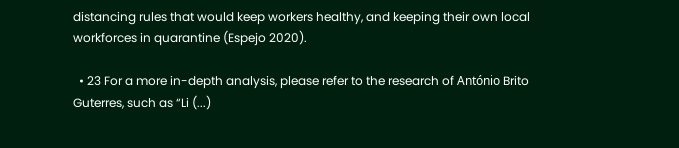distancing rules that would keep workers healthy, and keeping their own local workforces in quarantine (Espejo 2020).

  • 23 For a more in-depth analysis, please refer to the research of António Brito Guterres, such as “Li (...)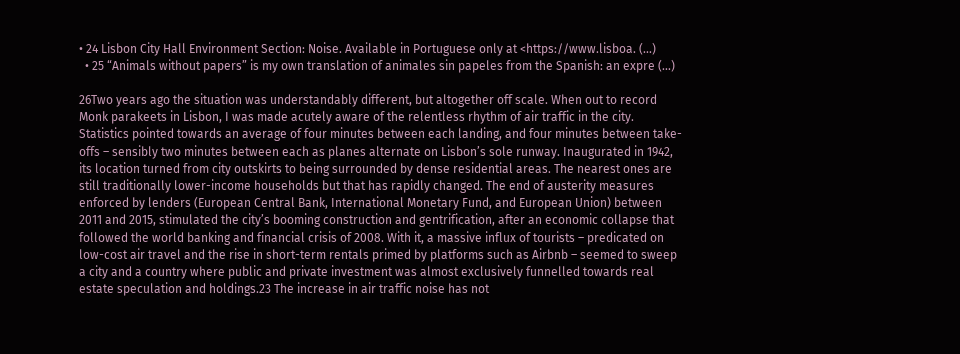• 24 Lisbon City Hall Environment Section: Noise. Available in Portuguese only at <https://www.lisboa. (...)
  • 25 “Animals without papers” is my own translation of animales sin papeles from the Spanish: an expre (...)

26Two years ago the situation was understandably different, but altogether off scale. When out to record Monk parakeets in Lisbon, I was made acutely aware of the relentless rhythm of air traffic in the city. Statistics pointed towards an average of four minutes between each landing, and four minutes between take-offs – sensibly two minutes between each as planes alternate on Lisbon’s sole runway. Inaugurated in 1942, its location turned from city outskirts to being surrounded by dense residential areas. The nearest ones are still traditionally lower-income households but that has rapidly changed. The end of austerity measures enforced by lenders (European Central Bank, International Monetary Fund, and European Union) between 2011 and 2015, stimulated the city’s booming construction and gentrification, after an economic collapse that followed the world banking and financial crisis of 2008. With it, a massive influx of tourists – predicated on low-cost air travel and the rise in short-term rentals primed by platforms such as Airbnb – seemed to sweep a city and a country where public and private investment was almost exclusively funnelled towards real estate speculation and holdings.23 The increase in air traffic noise has not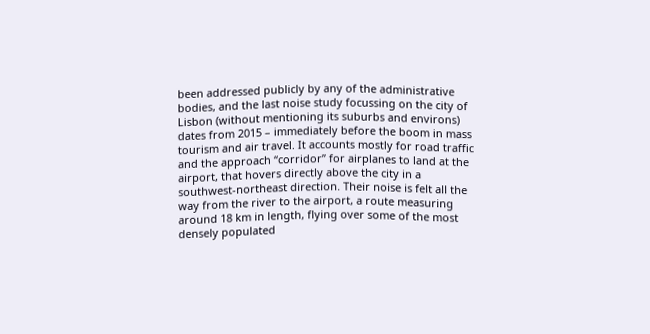been addressed publicly by any of the administrative bodies, and the last noise study focussing on the city of Lisbon (without mentioning its suburbs and environs) dates from 2015 – immediately before the boom in mass tourism and air travel. It accounts mostly for road traffic and the approach “corridor” for airplanes to land at the airport, that hovers directly above the city in a southwest-northeast direction. Their noise is felt all the way from the river to the airport, a route measuring around 18 km in length, flying over some of the most densely populated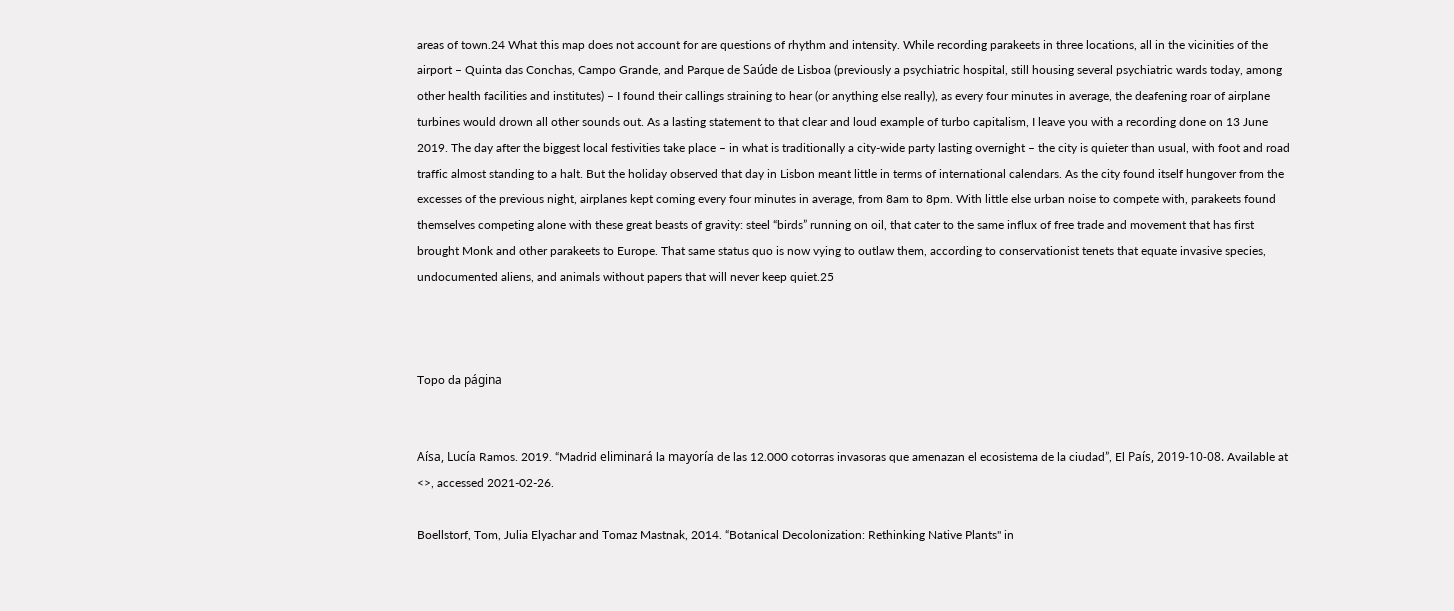areas of town.24 What this map does not account for are questions of rhythm and intensity. While recording parakeets in three locations, all in the vicinities of the airport – Quinta das Conchas, Campo Grande, and Parque de Saúde de Lisboa (previously a psychiatric hospital, still housing several psychiatric wards today, among other health facilities and institutes) – I found their callings straining to hear (or anything else really), as every four minutes in average, the deafening roar of airplane turbines would drown all other sounds out. As a lasting statement to that clear and loud example of turbo capitalism, I leave you with a recording done on 13 June 2019. The day after the biggest local festivities take place – in what is traditionally a city-wide party lasting overnight – the city is quieter than usual, with foot and road traffic almost standing to a halt. But the holiday observed that day in Lisbon meant little in terms of international calendars. As the city found itself hungover from the excesses of the previous night, airplanes kept coming every four minutes in average, from 8am to 8pm. With little else urban noise to compete with, parakeets found themselves competing alone with these great beasts of gravity: steel “birds” running on oil, that cater to the same influx of free trade and movement that has first brought Monk and other parakeets to Europe. That same status quo is now vying to outlaw them, according to conservationist tenets that equate invasive species, undocumented aliens, and animals without papers that will never keep quiet.25



Topo da página


Aísa, Lucía Ramos. 2019. “Madrid eliminará la mayoría de las 12.000 cotorras invasoras que amenazan el ecosistema de la ciudad”, El País, 2019-10-08. Available at <>, accessed 2021-02-26.

Boellstorf, Tom, Julia Elyachar and Tomaz Mastnak, 2014. “Botanical Decolonization: Rethinking Native Plants" in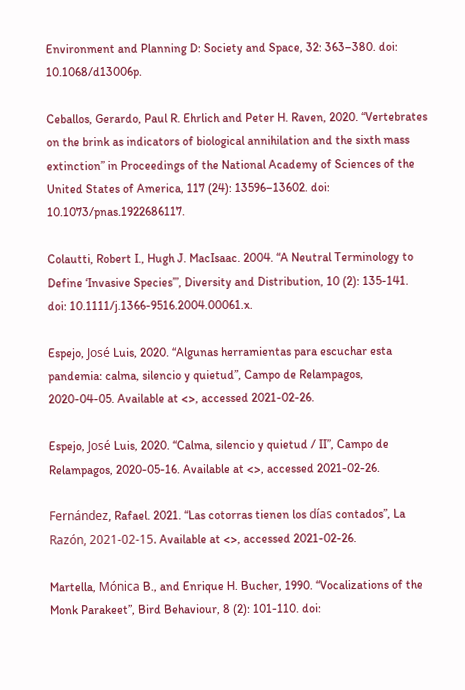Environment and Planning D: Society and Space, 32: 363–380. doi: 10.1068/d13006p.

Ceballos, Gerardo, Paul R. Ehrlich and Peter H. Raven, 2020. “Vertebrates on the brink as indicators of biological annihilation and the sixth mass extinction” in Proceedings of the National Academy of Sciences of the United States of America, 117 (24): 13596–13602. doi: 10.1073/pnas.1922686117.

Colautti, Robert I., Hugh J. MacIsaac. 2004. “A Neutral Terminology to Define ‘Invasive Species’”, Diversity and Distribution, 10 (2): 135-141. doi: 10.1111/j.1366-9516.2004.00061.x.

Espejo, José Luis, 2020. “Algunas herramientas para escuchar esta pandemia: calma, silencio y quietud”, Campo de Relampagos, 2020-04-05. Available at <>, accessed 2021-02-26.

Espejo, José Luis, 2020. “Calma, silencio y quietud / II”, Campo de Relampagos, 2020-05-16. Available at <>, accessed 2021-02-26.

Fernández, Rafael. 2021. “Las cotorras tienen los días contados”, La Razón, 2021-02-15. Available at <>, accessed 2021-02-26.

Martella, Mónica B., and Enrique H. Bucher, 1990. “Vocalizations of the Monk Parakeet”, Bird Behaviour, 8 (2): 101-110. doi: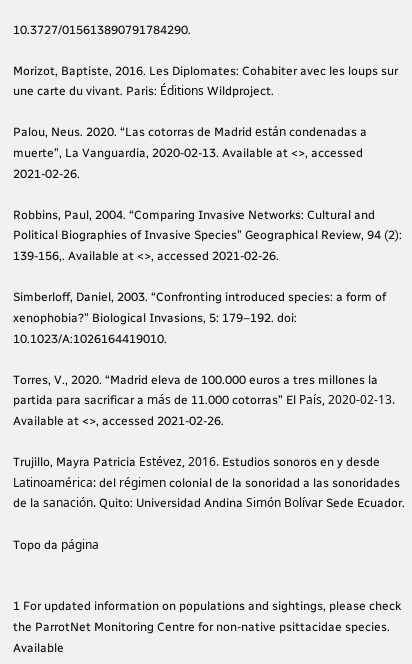10.3727/015613890791784290.

Morizot, Baptiste, 2016. Les Diplomates: Cohabiter avec les loups sur une carte du vivant. Paris: Éditions Wildproject.

Palou, Neus. 2020. “Las cotorras de Madrid están condenadas a muerte”, La Vanguardia, 2020-02-13. Available at <>, accessed 2021-02-26.

Robbins, Paul, 2004. “Comparing Invasive Networks: Cultural and Political Biographies of Invasive Species” Geographical Review, 94 (2): 139-156,. Available at <>, accessed 2021-02-26.

Simberloff, Daniel, 2003. “Confronting introduced species: a form of xenophobia?” Biological Invasions, 5: 179–192. doi: 10.1023/A:1026164419010.

Torres, V., 2020. “Madrid eleva de 100.000 euros a tres millones la partida para sacrificar a más de 11.000 cotorras” El País, 2020-02-13. Available at <>, accessed 2021-02-26.

Trujillo, Mayra Patricia Estévez, 2016. Estudios sonoros en y desde Latinoamérica: del régimen colonial de la sonoridad a las sonoridades de la sanación. Quito: Universidad Andina Simón Bolívar Sede Ecuador.

Topo da página


1 For updated information on populations and sightings, please check the ParrotNet Monitoring Centre for non-native psittacidae species. Available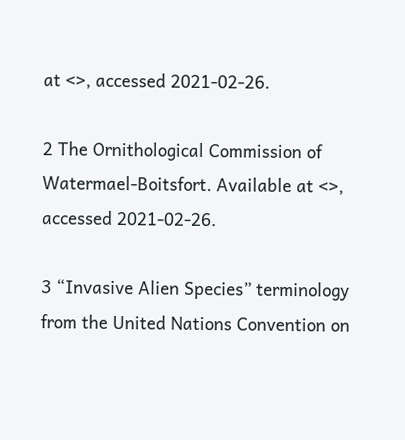at <>, accessed 2021-02-26.

2 The Ornithological Commission of Watermael-Boitsfort. Available at <>, accessed 2021-02-26.

3 “Invasive Alien Species” terminology from the United Nations Convention on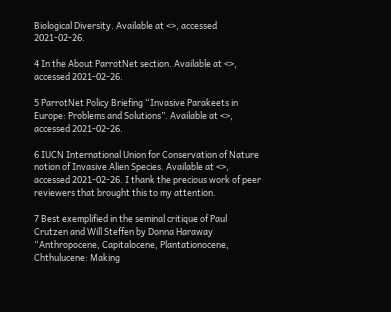Biological Diversity. Available at <>, accessed 2021-02-26.

4 In the About ParrotNet section. Available at <>, accessed 2021-02-26.

5 ParrotNet Policy Briefing “Invasive Parakeets in Europe: Problems and Solutions”. Available at <>, accessed 2021-02-26.

6 IUCN International Union for Conservation of Nature notion of Invasive Alien Species. Available at <>, accessed 2021-02-26. I thank the precious work of peer reviewers that brought this to my attention.

7 Best exemplified in the seminal critique of Paul Crutzen and Will Steffen by Donna Haraway “Anthropocene, Capitalocene, Plantationocene, Chthulucene: Making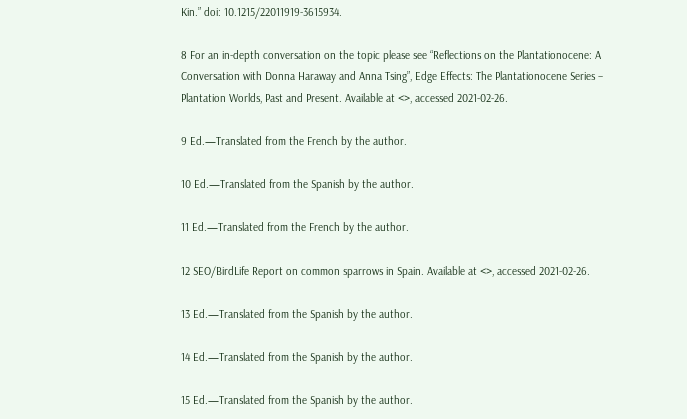Kin.” doi: 10.1215/22011919-3615934.

8 For an in-depth conversation on the topic please see “Reflections on the Plantationocene: A Conversation with Donna Haraway and Anna Tsing”, Edge Effects: The Plantationocene Series – Plantation Worlds, Past and Present. Available at <>, accessed 2021-02-26.

9 Ed.—Translated from the French by the author.

10 Ed.—Translated from the Spanish by the author.

11 Ed.—Translated from the French by the author.

12 SEO/BirdLife Report on common sparrows in Spain. Available at <>, accessed 2021-02-26.

13 Ed.—Translated from the Spanish by the author.

14 Ed.—Translated from the Spanish by the author.

15 Ed.—Translated from the Spanish by the author.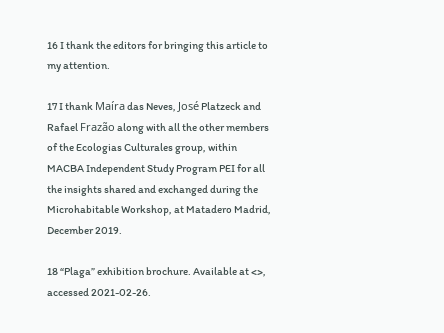16 I thank the editors for bringing this article to my attention.

17 I thank Maíra das Neves, José Platzeck and Rafael Frazão along with all the other members of the Ecologias Culturales group, within MACBA Independent Study Program PEI for all the insights shared and exchanged during the Microhabitable Workshop, at Matadero Madrid, December 2019.

18 “Plaga” exhibition brochure. Available at <>, accessed 2021-02-26.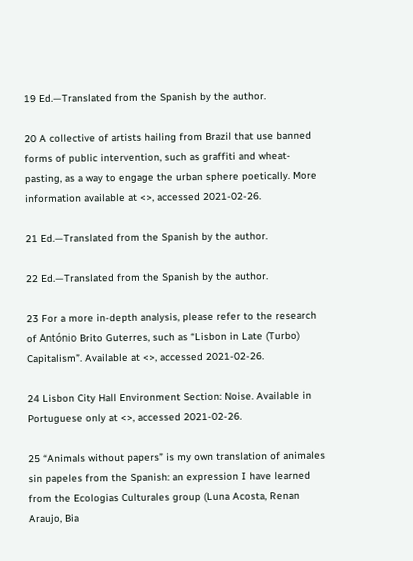19 Ed.—Translated from the Spanish by the author.

20 A collective of artists hailing from Brazil that use banned forms of public intervention, such as graffiti and wheat-pasting, as a way to engage the urban sphere poetically. More information available at <>, accessed 2021-02-26.

21 Ed.—Translated from the Spanish by the author.

22 Ed.—Translated from the Spanish by the author.

23 For a more in-depth analysis, please refer to the research of António Brito Guterres, such as “Lisbon in Late (Turbo) Capitalism”. Available at <>, accessed 2021-02-26.

24 Lisbon City Hall Environment Section: Noise. Available in Portuguese only at <>, accessed 2021-02-26.

25 “Animals without papers” is my own translation of animales sin papeles from the Spanish: an expression I have learned from the Ecologias Culturales group (Luna Acosta, Renan Araujo, Bia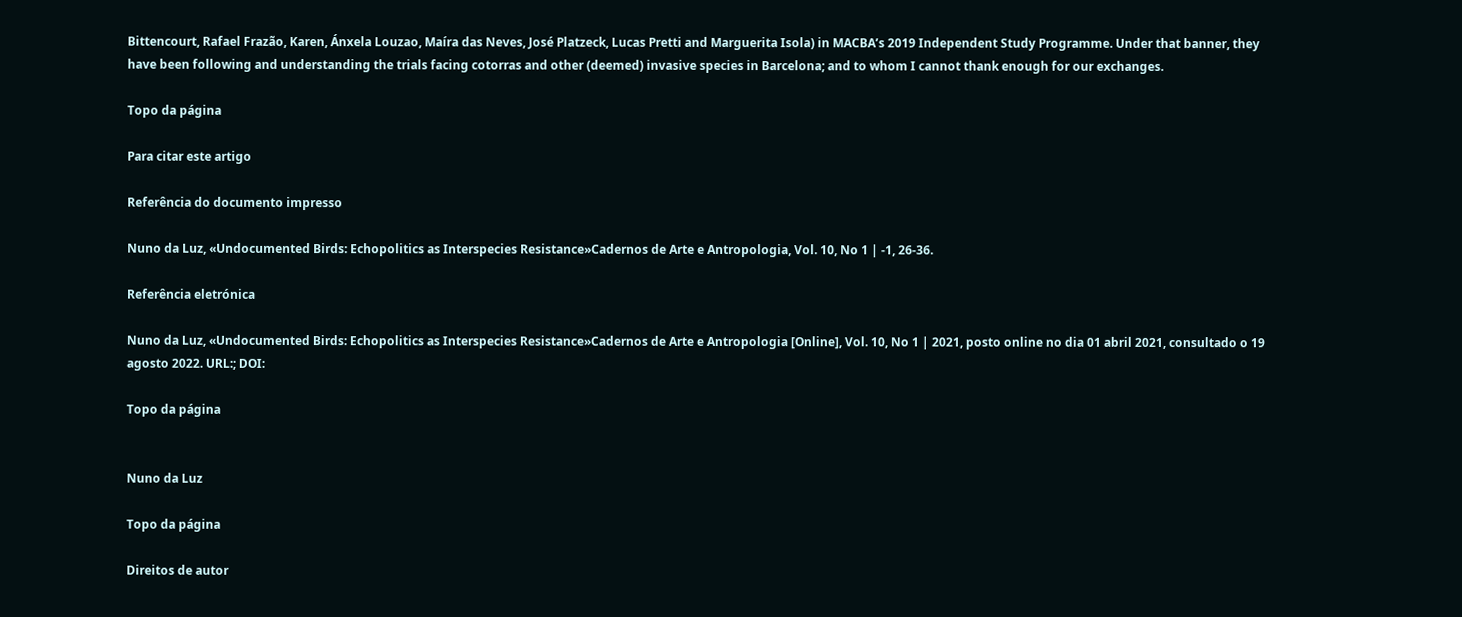Bittencourt, Rafael Frazão, Karen, Ánxela Louzao, Maíra das Neves, José Platzeck, Lucas Pretti and Marguerita Isola) in MACBA’s 2019 Independent Study Programme. Under that banner, they have been following and understanding the trials facing cotorras and other (deemed) invasive species in Barcelona; and to whom I cannot thank enough for our exchanges.

Topo da página

Para citar este artigo

Referência do documento impresso

Nuno da Luz, «Undocumented Birds: Echopolitics as Interspecies Resistance»Cadernos de Arte e Antropologia, Vol. 10, No 1 | -1, 26-36.

Referência eletrónica

Nuno da Luz, «Undocumented Birds: Echopolitics as Interspecies Resistance»Cadernos de Arte e Antropologia [Online], Vol. 10, No 1 | 2021, posto online no dia 01 abril 2021, consultado o 19 agosto 2022. URL:; DOI:

Topo da página


Nuno da Luz

Topo da página

Direitos de autor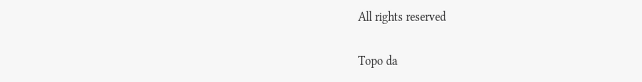All rights reserved

Topo da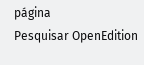página
Pesquisar OpenEdition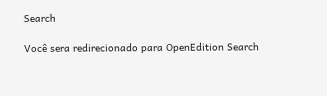Search

Você sera redirecionado para OpenEdition Search